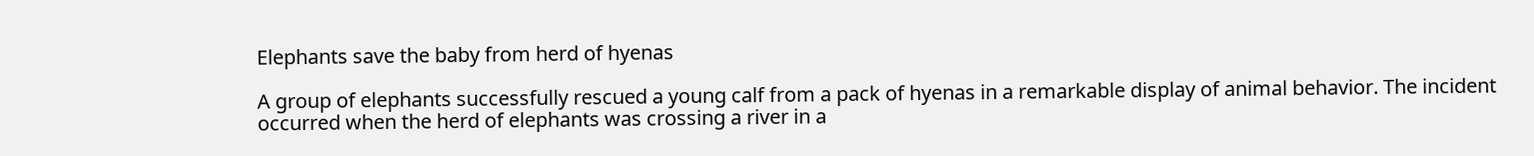Elephants save the baby from herd of hyenas

A group of elephants successfully rescued a young calf from a pack of hyenas in a remarkable display of animal behavior. The incident occurred when the herd of elephants was crossing a river in a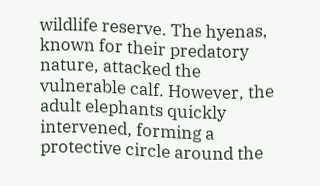wildlife reserve. The hyenas, known for their predatory nature, attacked the vulnerable calf. However, the adult elephants quickly intervened, forming a protective circle around the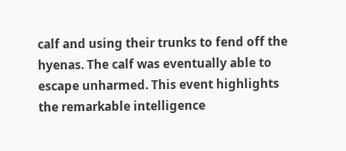calf and using their trunks to fend off the hyenas. The calf was eventually able to escape unharmed. This event highlights the remarkable intelligence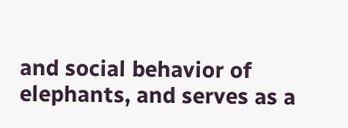and social behavior of elephants, and serves as a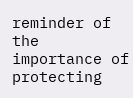reminder of the importance of protecting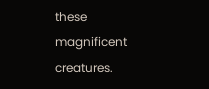these magnificent creatures.